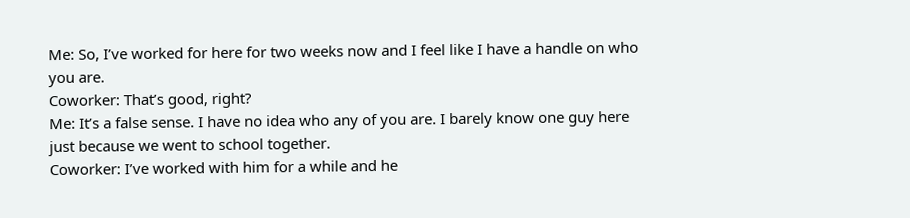Me: So, I’ve worked for here for two weeks now and I feel like I have a handle on who you are.
Coworker: That’s good, right?
Me: It’s a false sense. I have no idea who any of you are. I barely know one guy here just because we went to school together.
Coworker: I’ve worked with him for a while and he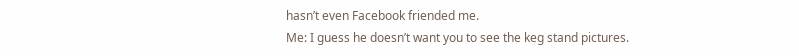hasn’t even Facebook friended me.
Me: I guess he doesn’t want you to see the keg stand pictures.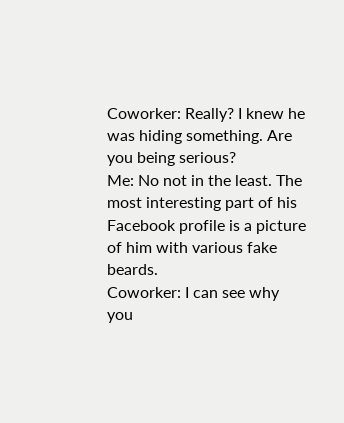Coworker: Really? I knew he was hiding something. Are you being serious?
Me: No not in the least. The most interesting part of his Facebook profile is a picture of him with various fake beards.
Coworker: I can see why you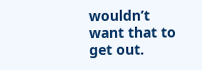wouldn’t want that to get out.